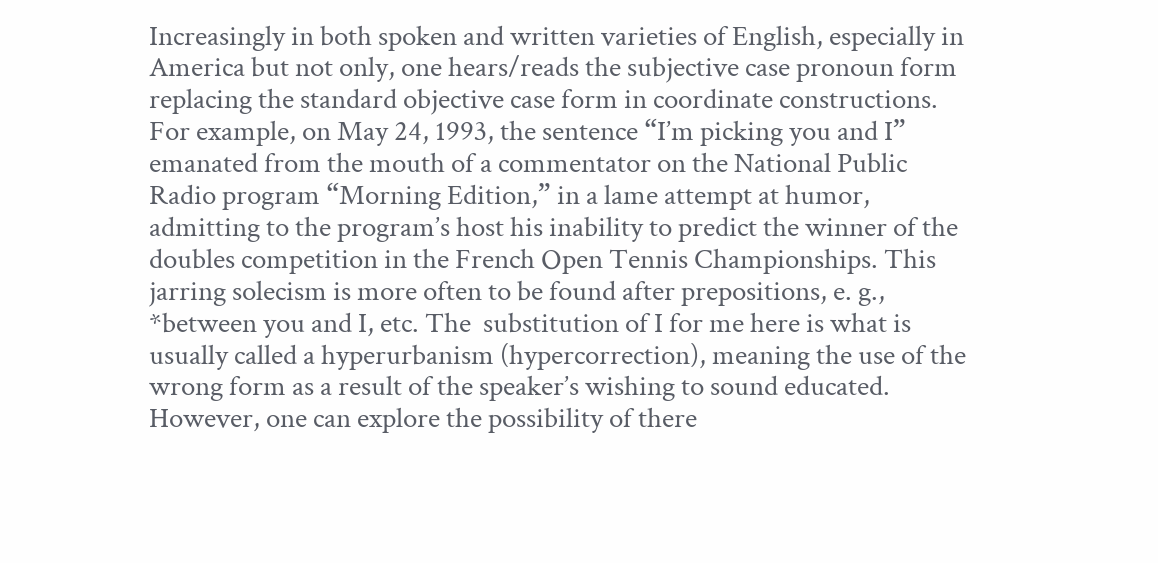Increasingly in both spoken and written varieties of English, especially in America but not only, one hears/reads the subjective case pronoun form replacing the standard objective case form in coordinate constructions. For example, on May 24, 1993, the sentence “I’m picking you and I” emanated from the mouth of a commentator on the National Public Radio program “Morning Edition,” in a lame attempt at humor, admitting to the program’s host his inability to predict the winner of the doubles competition in the French Open Tennis Championships. This jarring solecism is more often to be found after prepositions, e. g., *between you and I, etc. The  substitution of I for me here is what is usually called a hyperurbanism (hypercorrection), meaning the use of the wrong form as a result of the speaker’s wishing to sound educated. However, one can explore the possibility of there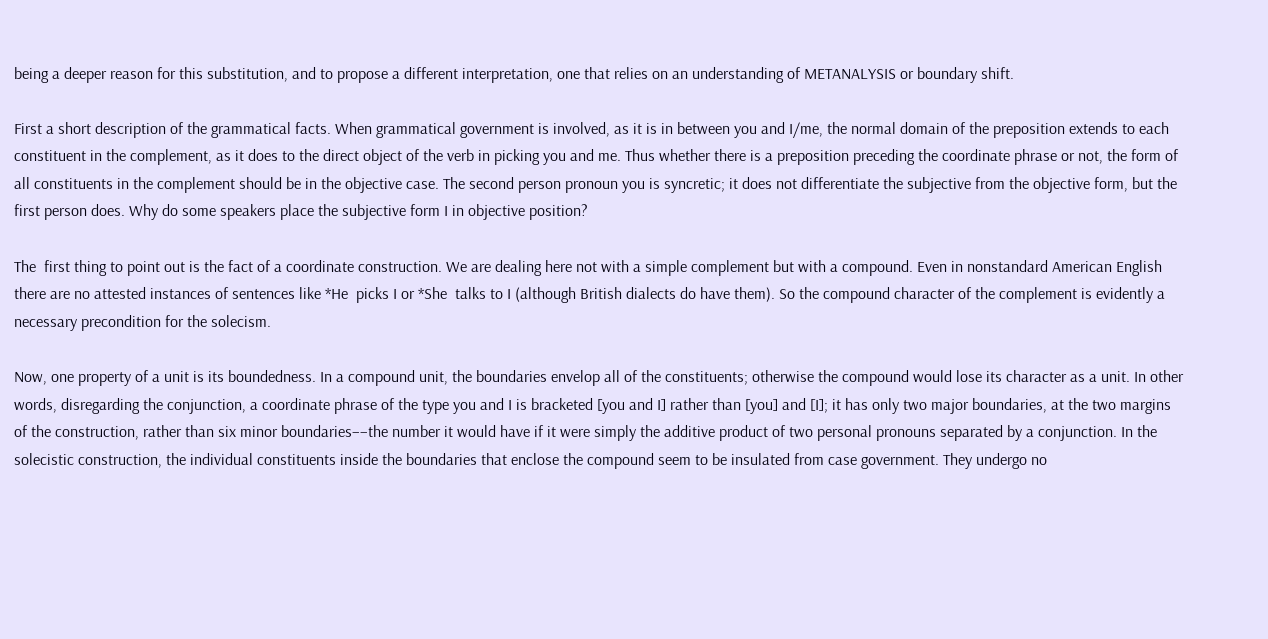being a deeper reason for this substitution, and to propose a different interpretation, one that relies on an understanding of METANALYSIS or boundary shift.

First a short description of the grammatical facts. When grammatical government is involved, as it is in between you and I/me, the normal domain of the preposition extends to each constituent in the complement, as it does to the direct object of the verb in picking you and me. Thus whether there is a preposition preceding the coordinate phrase or not, the form of all constituents in the complement should be in the objective case. The second person pronoun you is syncretic; it does not differentiate the subjective from the objective form, but the first person does. Why do some speakers place the subjective form I in objective position?

The  first thing to point out is the fact of a coordinate construction. We are dealing here not with a simple complement but with a compound. Even in nonstandard American English there are no attested instances of sentences like *He  picks I or *She  talks to I (although British dialects do have them). So the compound character of the complement is evidently a necessary precondition for the solecism.

Now, one property of a unit is its boundedness. In a compound unit, the boundaries envelop all of the constituents; otherwise the compound would lose its character as a unit. In other words, disregarding the conjunction, a coordinate phrase of the type you and I is bracketed [you and I] rather than [you] and [I]; it has only two major boundaries, at the two margins of the construction, rather than six minor boundaries––the number it would have if it were simply the additive product of two personal pronouns separated by a conjunction. In the solecistic construction, the individual constituents inside the boundaries that enclose the compound seem to be insulated from case government. They undergo no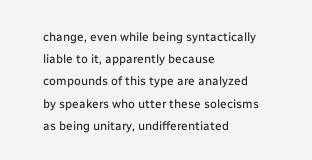change, even while being syntactically liable to it, apparently because compounds of this type are analyzed by speakers who utter these solecisms as being unitary, undifferentiated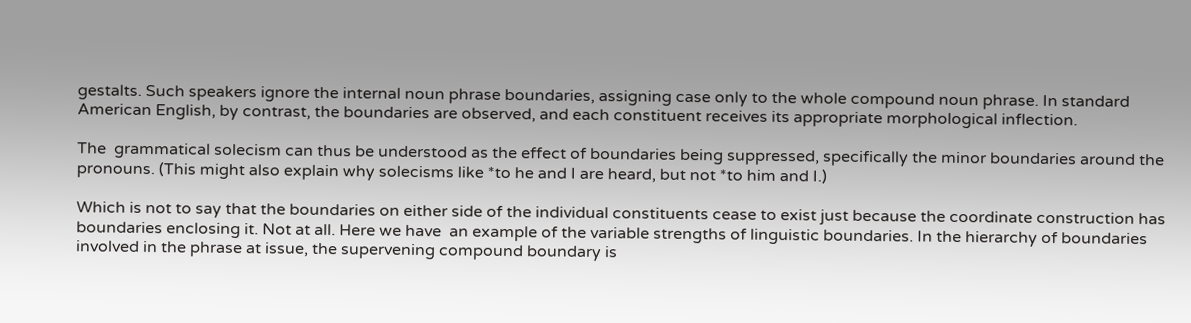gestalts. Such speakers ignore the internal noun phrase boundaries, assigning case only to the whole compound noun phrase. In standard American English, by contrast, the boundaries are observed, and each constituent receives its appropriate morphological inflection.

The  grammatical solecism can thus be understood as the effect of boundaries being suppressed, specifically the minor boundaries around the pronouns. (This might also explain why solecisms like *to he and I are heard, but not *to him and I.)

Which is not to say that the boundaries on either side of the individual constituents cease to exist just because the coordinate construction has boundaries enclosing it. Not at all. Here we have  an example of the variable strengths of linguistic boundaries. In the hierarchy of boundaries involved in the phrase at issue, the supervening compound boundary is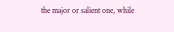the major or salient one, while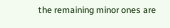the remaining minor ones are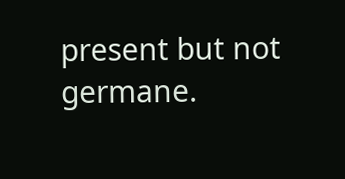present but not germane.